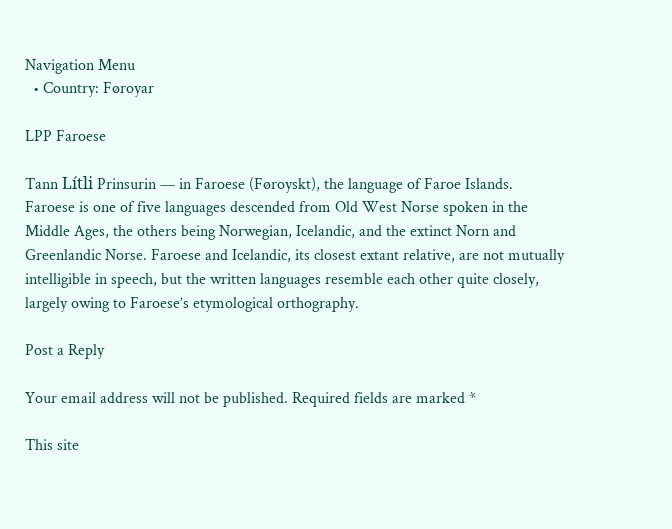Navigation Menu
  • Country: Føroyar

LPP Faroese

Tann Lítli Prinsurin — in Faroese (Føroyskt), the language of Faroe Islands. Faroese is one of five languages descended from Old West Norse spoken in the Middle Ages, the others being Norwegian, Icelandic, and the extinct Norn and Greenlandic Norse. Faroese and Icelandic, its closest extant relative, are not mutually intelligible in speech, but the written languages resemble each other quite closely, largely owing to Faroese’s etymological orthography.

Post a Reply

Your email address will not be published. Required fields are marked *

This site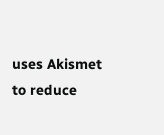uses Akismet to reduce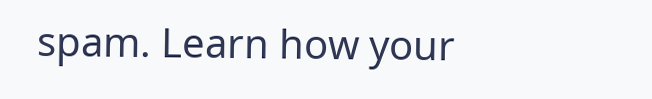spam. Learn how your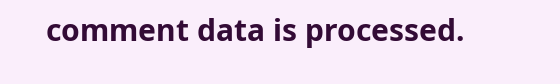comment data is processed.